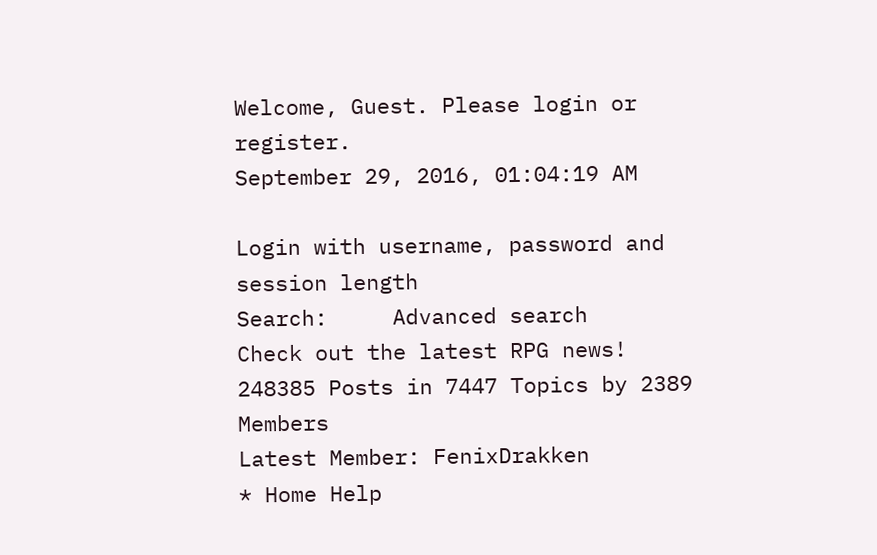Welcome, Guest. Please login or register.
September 29, 2016, 01:04:19 AM

Login with username, password and session length
Search:     Advanced search
Check out the latest RPG news!
248385 Posts in 7447 Topics by 2389 Members
Latest Member: FenixDrakken
* Home Help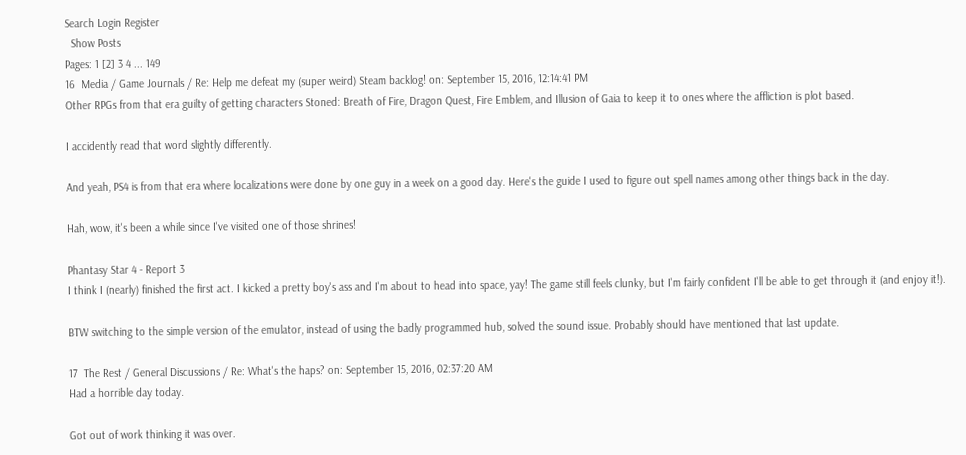Search Login Register
  Show Posts
Pages: 1 [2] 3 4 ... 149
16  Media / Game Journals / Re: Help me defeat my (super weird) Steam backlog! on: September 15, 2016, 12:14:41 PM
Other RPGs from that era guilty of getting characters Stoned: Breath of Fire, Dragon Quest, Fire Emblem, and Illusion of Gaia to keep it to ones where the affliction is plot based.

I accidently read that word slightly differently.

And yeah, PS4 is from that era where localizations were done by one guy in a week on a good day. Here's the guide I used to figure out spell names among other things back in the day.

Hah, wow, it's been a while since I've visited one of those shrines!

Phantasy Star 4 - Report 3
I think I (nearly) finished the first act. I kicked a pretty boy's ass and I'm about to head into space, yay! The game still feels clunky, but I'm fairly confident I'll be able to get through it (and enjoy it!).

BTW switching to the simple version of the emulator, instead of using the badly programmed hub, solved the sound issue. Probably should have mentioned that last update.

17  The Rest / General Discussions / Re: What's the haps? on: September 15, 2016, 02:37:20 AM
Had a horrible day today.

Got out of work thinking it was over.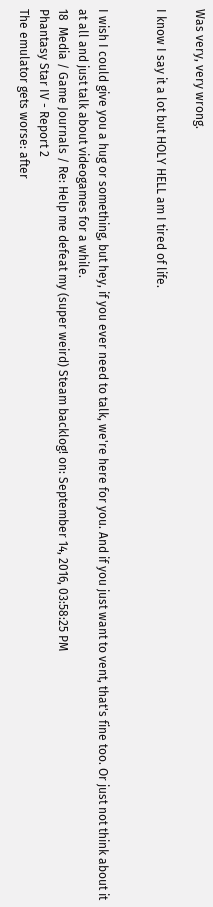Was very, very wrong.

I know I say it a lot but HOLY HELL am I tired of life.


I wish I could give you a hug or something, but hey, if you ever need to talk, we're here for you. And if you just want to vent, that's fine too. Or just not think about it at all and just talk about videogames for a while.
18  Media / Game Journals / Re: Help me defeat my (super weird) Steam backlog! on: September 14, 2016, 03:58:25 PM
Phantasy Star IV - Report 2
The emulator gets worse: after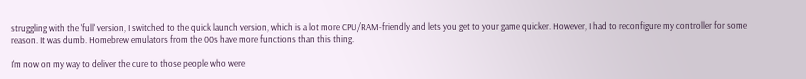struggling with the 'full' version, I switched to the quick launch version, which is a lot more CPU/RAM-friendly and lets you get to your game quicker. However, I had to reconfigure my controller for some reason. It was dumb. Homebrew emulators from the 00s have more functions than this thing.

I'm now on my way to deliver the cure to those people who were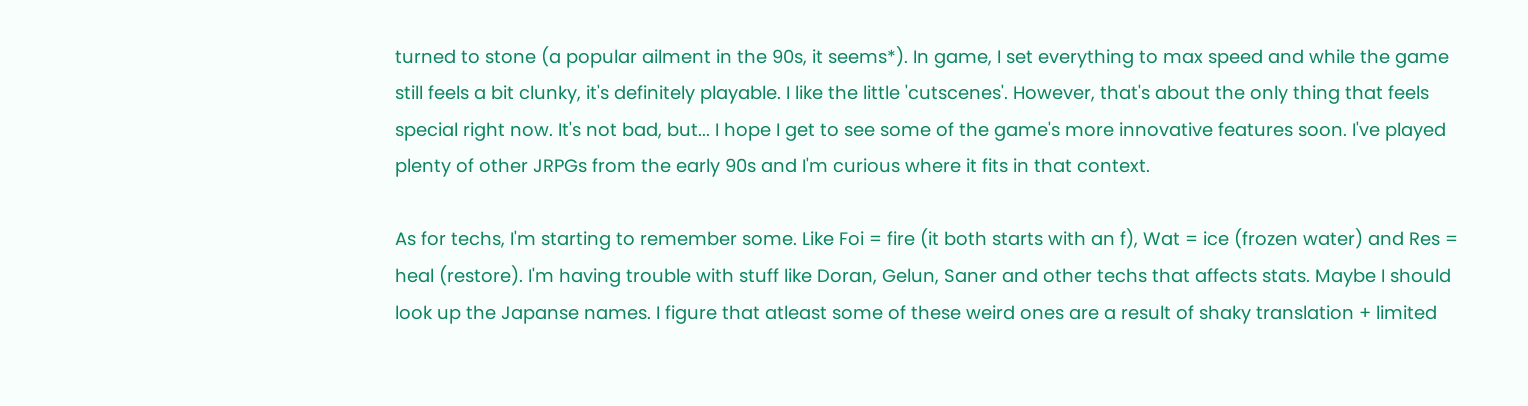turned to stone (a popular ailment in the 90s, it seems*). In game, I set everything to max speed and while the game still feels a bit clunky, it's definitely playable. I like the little 'cutscenes'. However, that's about the only thing that feels special right now. It's not bad, but... I hope I get to see some of the game's more innovative features soon. I've played plenty of other JRPGs from the early 90s and I'm curious where it fits in that context.

As for techs, I'm starting to remember some. Like Foi = fire (it both starts with an f), Wat = ice (frozen water) and Res = heal (restore). I'm having trouble with stuff like Doran, Gelun, Saner and other techs that affects stats. Maybe I should look up the Japanse names. I figure that atleast some of these weird ones are a result of shaky translation + limited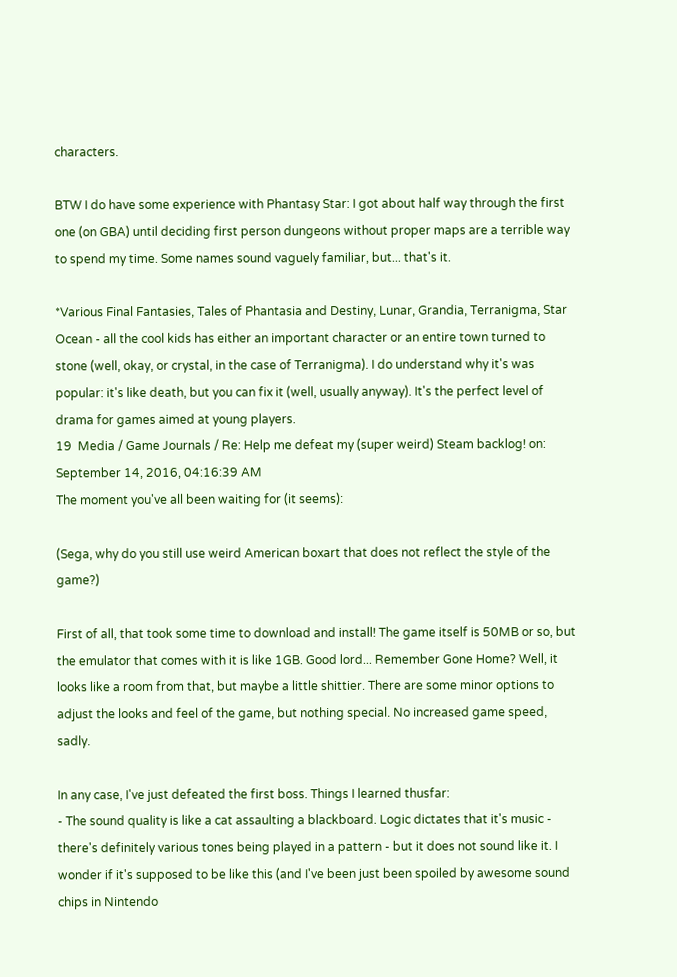characters.

BTW I do have some experience with Phantasy Star: I got about half way through the first one (on GBA) until deciding first person dungeons without proper maps are a terrible way to spend my time. Some names sound vaguely familiar, but... that's it.

*Various Final Fantasies, Tales of Phantasia and Destiny, Lunar, Grandia, Terranigma, Star Ocean - all the cool kids has either an important character or an entire town turned to stone (well, okay, or crystal, in the case of Terranigma). I do understand why it's was popular: it's like death, but you can fix it (well, usually anyway). It's the perfect level of drama for games aimed at young players.
19  Media / Game Journals / Re: Help me defeat my (super weird) Steam backlog! on: September 14, 2016, 04:16:39 AM
The moment you've all been waiting for (it seems):

(Sega, why do you still use weird American boxart that does not reflect the style of the game?)

First of all, that took some time to download and install! The game itself is 50MB or so, but the emulator that comes with it is like 1GB. Good lord... Remember Gone Home? Well, it looks like a room from that, but maybe a little shittier. There are some minor options to adjust the looks and feel of the game, but nothing special. No increased game speed, sadly.

In any case, I've just defeated the first boss. Things I learned thusfar:
- The sound quality is like a cat assaulting a blackboard. Logic dictates that it's music - there's definitely various tones being played in a pattern - but it does not sound like it. I wonder if it's supposed to be like this (and I've been just been spoiled by awesome sound chips in Nintendo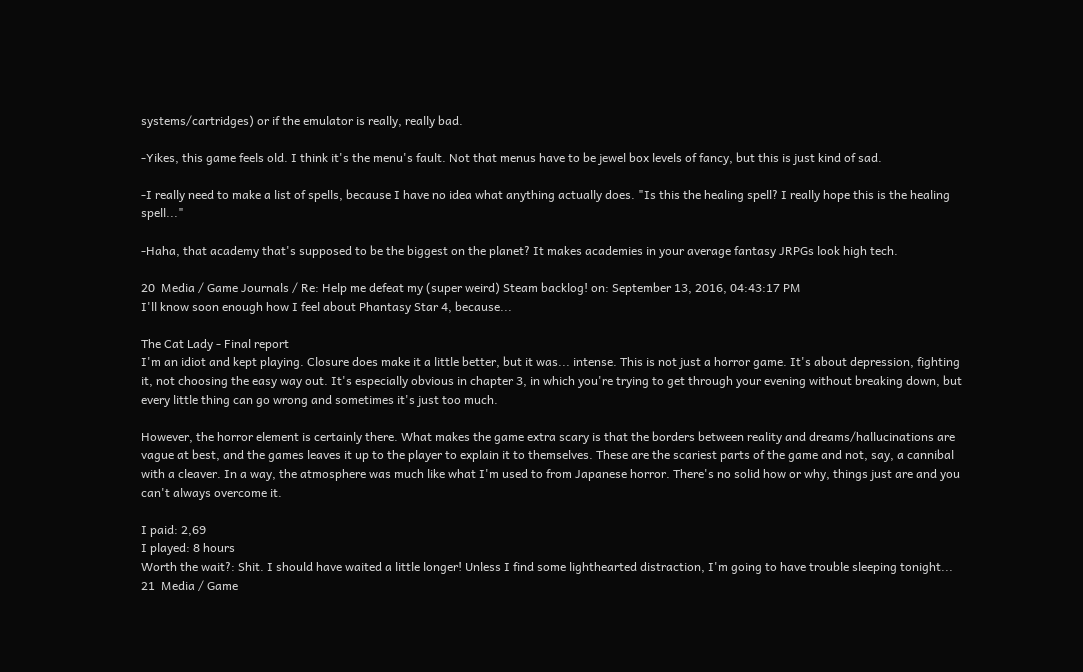systems/cartridges) or if the emulator is really, really bad.

-Yikes, this game feels old. I think it's the menu's fault. Not that menus have to be jewel box levels of fancy, but this is just kind of sad.

-I really need to make a list of spells, because I have no idea what anything actually does. "Is this the healing spell? I really hope this is the healing spell..."

-Haha, that academy that's supposed to be the biggest on the planet? It makes academies in your average fantasy JRPGs look high tech.

20  Media / Game Journals / Re: Help me defeat my (super weird) Steam backlog! on: September 13, 2016, 04:43:17 PM
I'll know soon enough how I feel about Phantasy Star 4, because...

The Cat Lady - Final report
I'm an idiot and kept playing. Closure does make it a little better, but it was... intense. This is not just a horror game. It's about depression, fighting it, not choosing the easy way out. It's especially obvious in chapter 3, in which you're trying to get through your evening without breaking down, but every little thing can go wrong and sometimes it's just too much.

However, the horror element is certainly there. What makes the game extra scary is that the borders between reality and dreams/hallucinations are vague at best, and the games leaves it up to the player to explain it to themselves. These are the scariest parts of the game and not, say, a cannibal with a cleaver. In a way, the atmosphere was much like what I'm used to from Japanese horror. There's no solid how or why, things just are and you can't always overcome it.

I paid: 2,69
I played: 8 hours
Worth the wait?: Shit. I should have waited a little longer! Unless I find some lighthearted distraction, I'm going to have trouble sleeping tonight...
21  Media / Game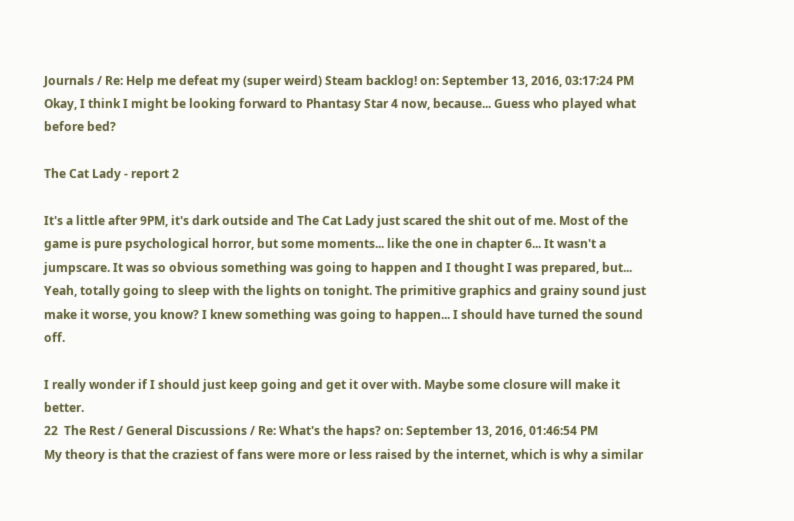Journals / Re: Help me defeat my (super weird) Steam backlog! on: September 13, 2016, 03:17:24 PM
Okay, I think I might be looking forward to Phantasy Star 4 now, because... Guess who played what before bed?

The Cat Lady - report 2

It's a little after 9PM, it's dark outside and The Cat Lady just scared the shit out of me. Most of the game is pure psychological horror, but some moments... like the one in chapter 6... It wasn't a jumpscare. It was so obvious something was going to happen and I thought I was prepared, but... Yeah, totally going to sleep with the lights on tonight. The primitive graphics and grainy sound just make it worse, you know? I knew something was going to happen... I should have turned the sound off.

I really wonder if I should just keep going and get it over with. Maybe some closure will make it better.
22  The Rest / General Discussions / Re: What's the haps? on: September 13, 2016, 01:46:54 PM
My theory is that the craziest of fans were more or less raised by the internet, which is why a similar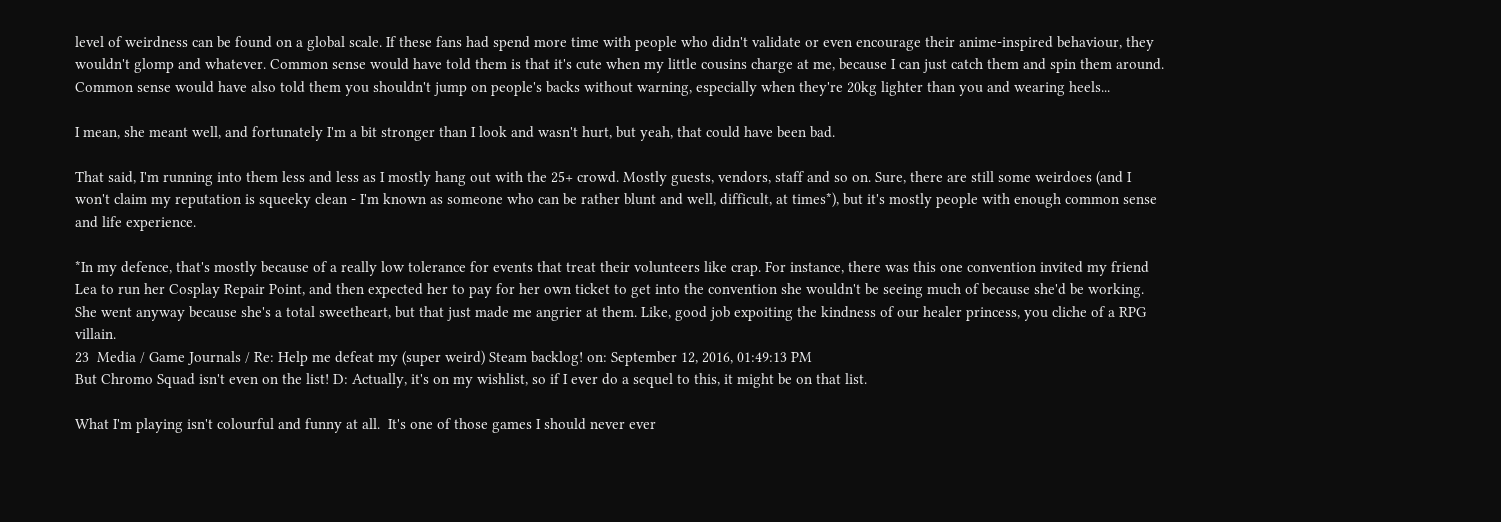level of weirdness can be found on a global scale. If these fans had spend more time with people who didn't validate or even encourage their anime-inspired behaviour, they wouldn't glomp and whatever. Common sense would have told them is that it's cute when my little cousins charge at me, because I can just catch them and spin them around. Common sense would have also told them you shouldn't jump on people's backs without warning, especially when they're 20kg lighter than you and wearing heels...

I mean, she meant well, and fortunately I'm a bit stronger than I look and wasn't hurt, but yeah, that could have been bad.

That said, I'm running into them less and less as I mostly hang out with the 25+ crowd. Mostly guests, vendors, staff and so on. Sure, there are still some weirdoes (and I won't claim my reputation is squeeky clean - I'm known as someone who can be rather blunt and well, difficult, at times*), but it's mostly people with enough common sense and life experience.

*In my defence, that's mostly because of a really low tolerance for events that treat their volunteers like crap. For instance, there was this one convention invited my friend Lea to run her Cosplay Repair Point, and then expected her to pay for her own ticket to get into the convention she wouldn't be seeing much of because she'd be working. She went anyway because she's a total sweetheart, but that just made me angrier at them. Like, good job expoiting the kindness of our healer princess, you cliche of a RPG villain.
23  Media / Game Journals / Re: Help me defeat my (super weird) Steam backlog! on: September 12, 2016, 01:49:13 PM
But Chromo Squad isn't even on the list! D: Actually, it's on my wishlist, so if I ever do a sequel to this, it might be on that list.

What I'm playing isn't colourful and funny at all.  It's one of those games I should never ever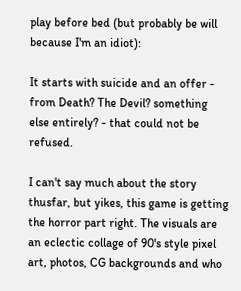play before bed (but probably be will because I'm an idiot):

It starts with suicide and an offer - from Death? The Devil? something else entirely? - that could not be refused.

I can't say much about the story thusfar, but yikes, this game is getting the horror part right. The visuals are an eclectic collage of 90's style pixel art, photos, CG backgrounds and who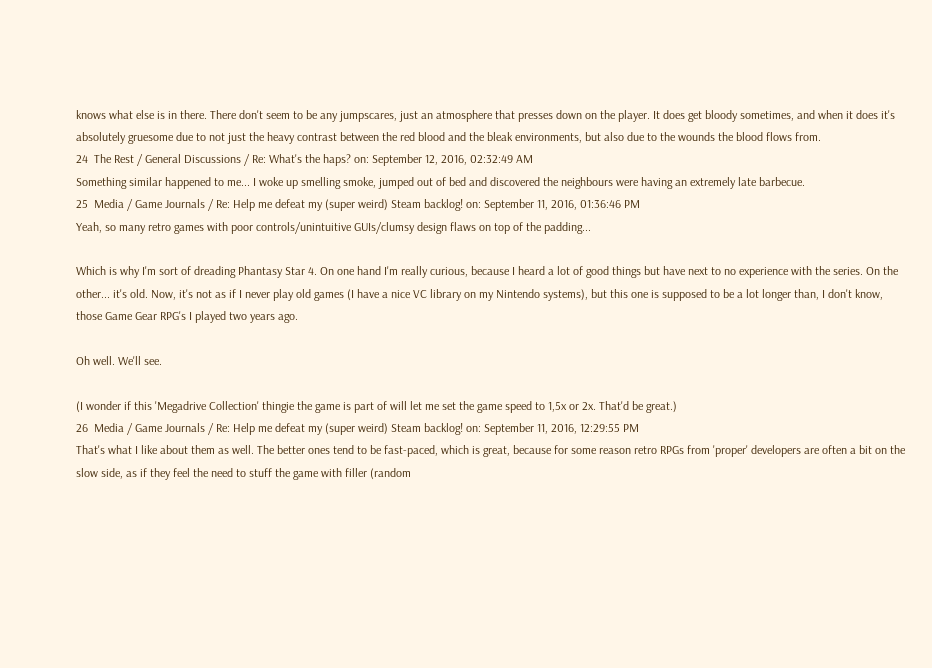knows what else is in there. There don't seem to be any jumpscares, just an atmosphere that presses down on the player. It does get bloody sometimes, and when it does it's absolutely gruesome due to not just the heavy contrast between the red blood and the bleak environments, but also due to the wounds the blood flows from.
24  The Rest / General Discussions / Re: What's the haps? on: September 12, 2016, 02:32:49 AM
Something similar happened to me... I woke up smelling smoke, jumped out of bed and discovered the neighbours were having an extremely late barbecue.
25  Media / Game Journals / Re: Help me defeat my (super weird) Steam backlog! on: September 11, 2016, 01:36:46 PM
Yeah, so many retro games with poor controls/unintuitive GUIs/clumsy design flaws on top of the padding...

Which is why I'm sort of dreading Phantasy Star 4. On one hand I'm really curious, because I heard a lot of good things but have next to no experience with the series. On the other... it's old. Now, it's not as if I never play old games (I have a nice VC library on my Nintendo systems), but this one is supposed to be a lot longer than, I don't know, those Game Gear RPG's I played two years ago.

Oh well. We'll see.

(I wonder if this 'Megadrive Collection' thingie the game is part of will let me set the game speed to 1,5x or 2x. That'd be great.)
26  Media / Game Journals / Re: Help me defeat my (super weird) Steam backlog! on: September 11, 2016, 12:29:55 PM
That's what I like about them as well. The better ones tend to be fast-paced, which is great, because for some reason retro RPGs from 'proper' developers are often a bit on the slow side, as if they feel the need to stuff the game with filler (random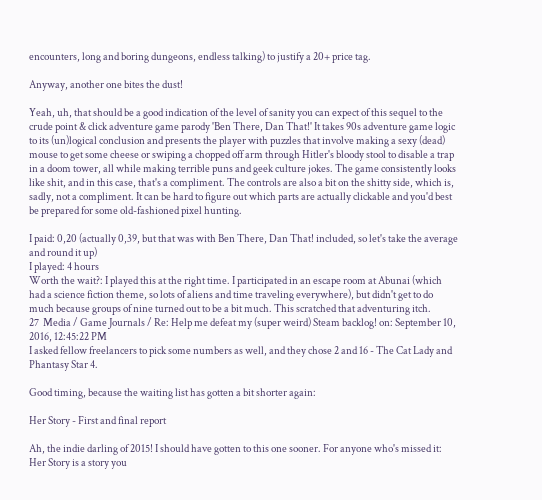encounters, long and boring dungeons, endless talking) to justify a 20+ price tag.

Anyway, another one bites the dust!

Yeah, uh, that should be a good indication of the level of sanity you can expect of this sequel to the crude point & click adventure game parody 'Ben There, Dan That!' It takes 90s adventure game logic to its (un)logical conclusion and presents the player with puzzles that involve making a sexy (dead) mouse to get some cheese or swiping a chopped off arm through Hitler's bloody stool to disable a trap in a doom tower, all while making terrible puns and geek culture jokes. The game consistently looks like shit, and in this case, that's a compliment. The controls are also a bit on the shitty side, which is, sadly, not a compliment. It can be hard to figure out which parts are actually clickable and you'd best be prepared for some old-fashioned pixel hunting.

I paid: 0,20 (actually 0,39, but that was with Ben There, Dan That! included, so let's take the average and round it up)
I played: 4 hours
Worth the wait?: I played this at the right time. I participated in an escape room at Abunai (which had a science fiction theme, so lots of aliens and time traveling everywhere), but didn't get to do much because groups of nine turned out to be a bit much. This scratched that adventuring itch.
27  Media / Game Journals / Re: Help me defeat my (super weird) Steam backlog! on: September 10, 2016, 12:45:22 PM
I asked fellow freelancers to pick some numbers as well, and they chose 2 and 16 - The Cat Lady and Phantasy Star 4.

Good timing, because the waiting list has gotten a bit shorter again:

Her Story - First and final report

Ah, the indie darling of 2015! I should have gotten to this one sooner. For anyone who's missed it: Her Story is a story you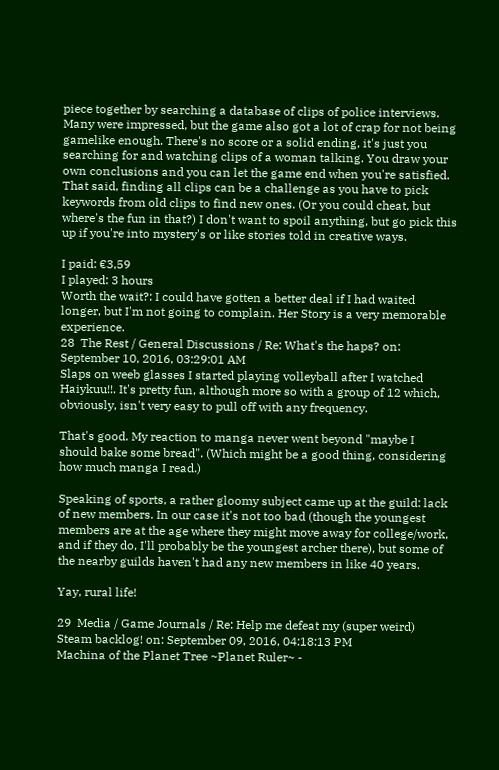piece together by searching a database of clips of police interviews. Many were impressed, but the game also got a lot of crap for not being gamelike enough. There's no score or a solid ending, it's just you searching for and watching clips of a woman talking. You draw your own conclusions and you can let the game end when you're satisfied. That said, finding all clips can be a challenge as you have to pick keywords from old clips to find new ones. (Or you could cheat, but where's the fun in that?) I don't want to spoil anything, but go pick this up if you're into mystery's or like stories told in creative ways.

I paid: €3,59
I played: 3 hours
Worth the wait?: I could have gotten a better deal if I had waited longer, but I'm not going to complain. Her Story is a very memorable experience.
28  The Rest / General Discussions / Re: What's the haps? on: September 10, 2016, 03:29:01 AM
Slaps on weeb glasses I started playing volleyball after I watched Haiykuu!!. It's pretty fun, although more so with a group of 12 which, obviously, isn't very easy to pull off with any frequency.

That's good. My reaction to manga never went beyond "maybe I should bake some bread". (Which might be a good thing, considering how much manga I read.)

Speaking of sports, a rather gloomy subject came up at the guild: lack of new members. In our case it's not too bad (though the youngest members are at the age where they might move away for college/work, and if they do, I'll probably be the youngest archer there), but some of the nearby guilds haven't had any new members in like 40 years.

Yay, rural life!

29  Media / Game Journals / Re: Help me defeat my (super weird) Steam backlog! on: September 09, 2016, 04:18:13 PM
Machina of the Planet Tree ~Planet Ruler~ -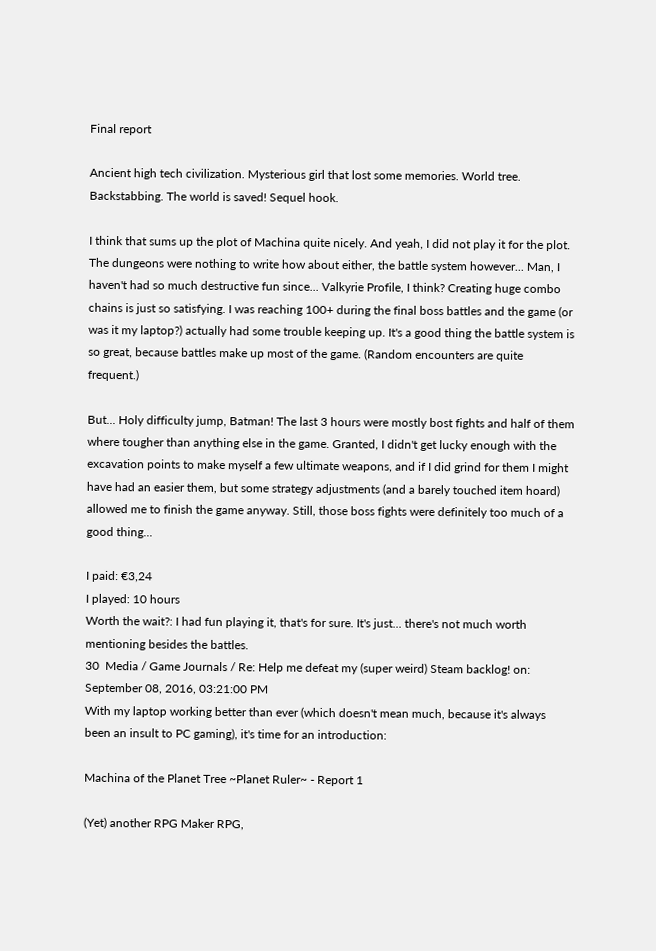Final report

Ancient high tech civilization. Mysterious girl that lost some memories. World tree. Backstabbing. The world is saved! Sequel hook.

I think that sums up the plot of Machina quite nicely. And yeah, I did not play it for the plot. The dungeons were nothing to write how about either, the battle system however... Man, I haven't had so much destructive fun since... Valkyrie Profile, I think? Creating huge combo chains is just so satisfying. I was reaching 100+ during the final boss battles and the game (or was it my laptop?) actually had some trouble keeping up. It's a good thing the battle system is so great, because battles make up most of the game. (Random encounters are quite frequent.)

But... Holy difficulty jump, Batman! The last 3 hours were mostly bost fights and half of them where tougher than anything else in the game. Granted, I didn't get lucky enough with the excavation points to make myself a few ultimate weapons, and if I did grind for them I might have had an easier them, but some strategy adjustments (and a barely touched item hoard) allowed me to finish the game anyway. Still, those boss fights were definitely too much of a good thing...

I paid: €3,24
I played: 10 hours
Worth the wait?: I had fun playing it, that's for sure. It's just... there's not much worth mentioning besides the battles.
30  Media / Game Journals / Re: Help me defeat my (super weird) Steam backlog! on: September 08, 2016, 03:21:00 PM
With my laptop working better than ever (which doesn't mean much, because it's always been an insult to PC gaming), it's time for an introduction:

Machina of the Planet Tree ~Planet Ruler~ - Report 1

(Yet) another RPG Maker RPG,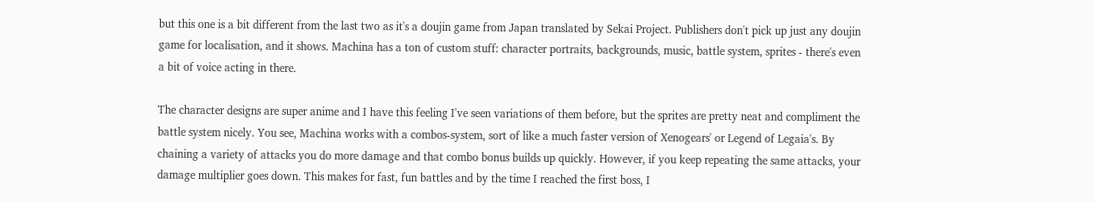but this one is a bit different from the last two as it's a doujin game from Japan translated by Sekai Project. Publishers don't pick up just any doujin game for localisation, and it shows. Machina has a ton of custom stuff: character portraits, backgrounds, music, battle system, sprites - there's even a bit of voice acting in there.

The character designs are super anime and I have this feeling I've seen variations of them before, but the sprites are pretty neat and compliment the battle system nicely. You see, Machina works with a combos-system, sort of like a much faster version of Xenogears' or Legend of Legaia's. By chaining a variety of attacks you do more damage and that combo bonus builds up quickly. However, if you keep repeating the same attacks, your damage multiplier goes down. This makes for fast, fun battles and by the time I reached the first boss, I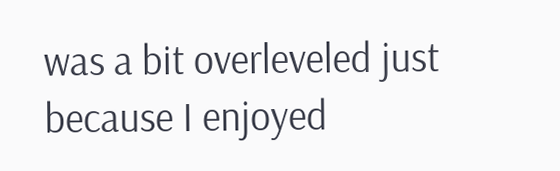was a bit overleveled just because I enjoyed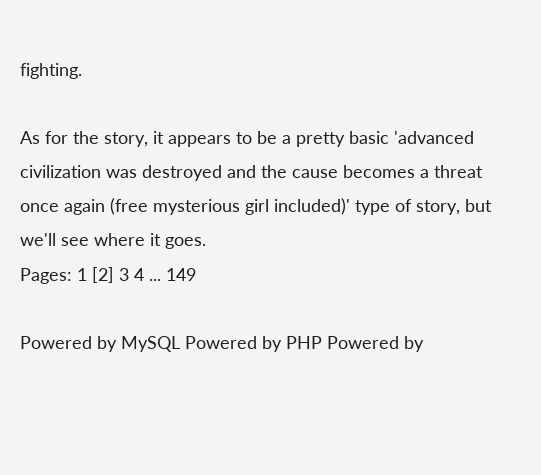fighting.

As for the story, it appears to be a pretty basic 'advanced civilization was destroyed and the cause becomes a threat once again (free mysterious girl included)' type of story, but we'll see where it goes.
Pages: 1 [2] 3 4 ... 149

Powered by MySQL Powered by PHP Powered by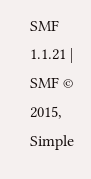SMF 1.1.21 | SMF © 2015, Simple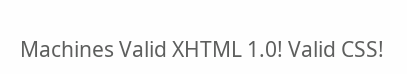Machines Valid XHTML 1.0! Valid CSS!